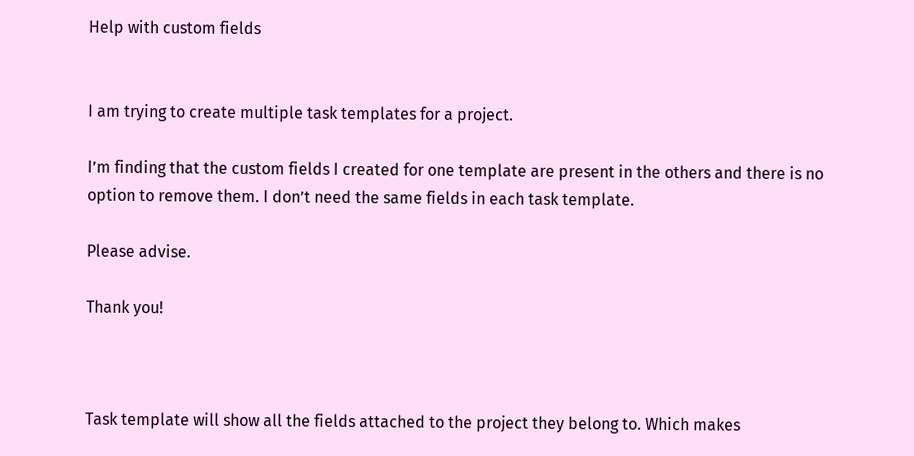Help with custom fields


I am trying to create multiple task templates for a project.

I’m finding that the custom fields I created for one template are present in the others and there is no option to remove them. I don’t need the same fields in each task template.

Please advise.

Thank you!



Task template will show all the fields attached to the project they belong to. Which makes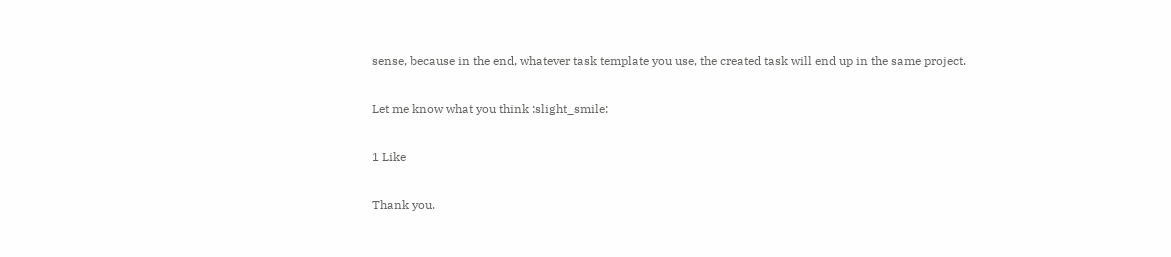sense, because in the end, whatever task template you use, the created task will end up in the same project.

Let me know what you think :slight_smile:

1 Like

Thank you.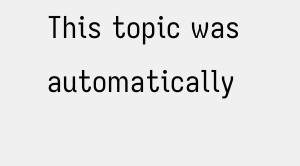This topic was automatically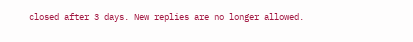closed after 3 days. New replies are no longer allowed.